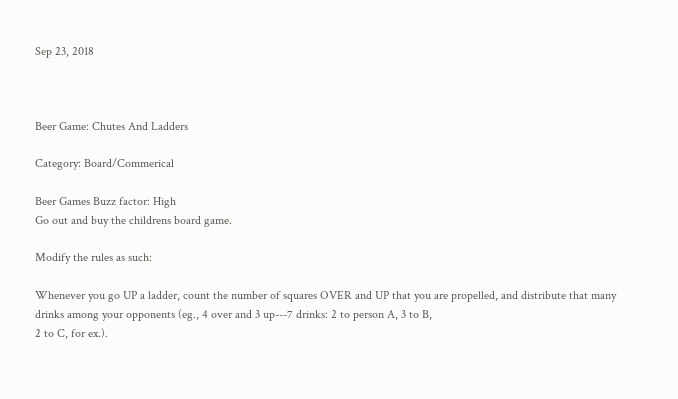Sep 23, 2018



Beer Game: Chutes And Ladders

Category: Board/Commerical

Beer Games Buzz factor: High
Go out and buy the childrens board game.

Modify the rules as such:

Whenever you go UP a ladder, count the number of squares OVER and UP that you are propelled, and distribute that many drinks among your opponents (eg., 4 over and 3 up---7 drinks: 2 to person A, 3 to B,
2 to C, for ex.).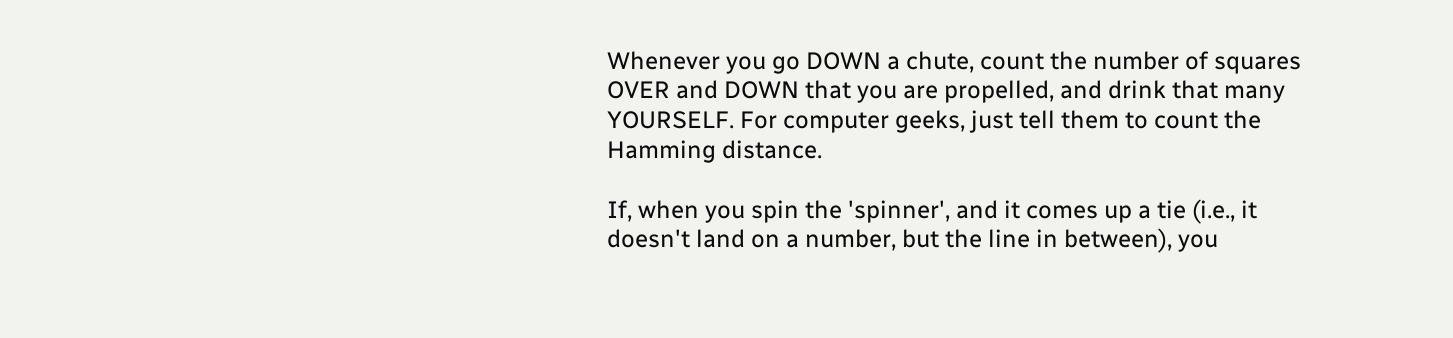Whenever you go DOWN a chute, count the number of squares OVER and DOWN that you are propelled, and drink that many YOURSELF. For computer geeks, just tell them to count the Hamming distance.

If, when you spin the 'spinner', and it comes up a tie (i.e., it doesn't land on a number, but the line in between), you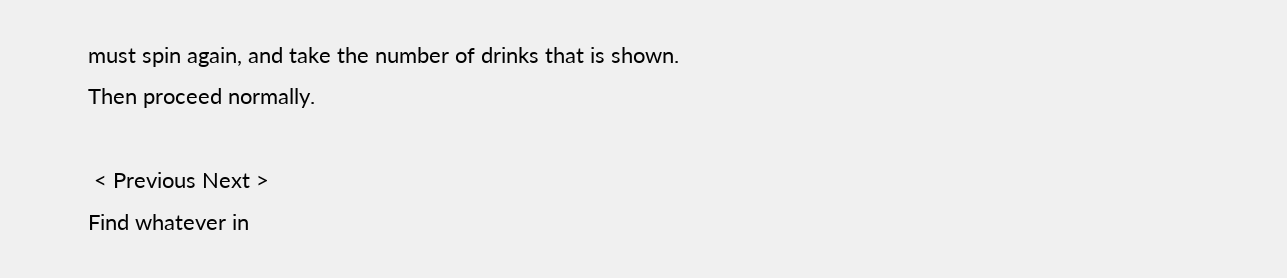must spin again, and take the number of drinks that is shown. Then proceed normally.

 < Previous Next >
Find whatever in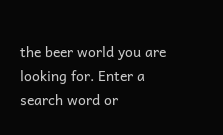the beer world you are looking for. Enter a search word or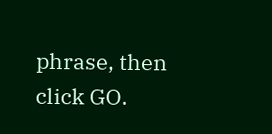phrase, then click GO.